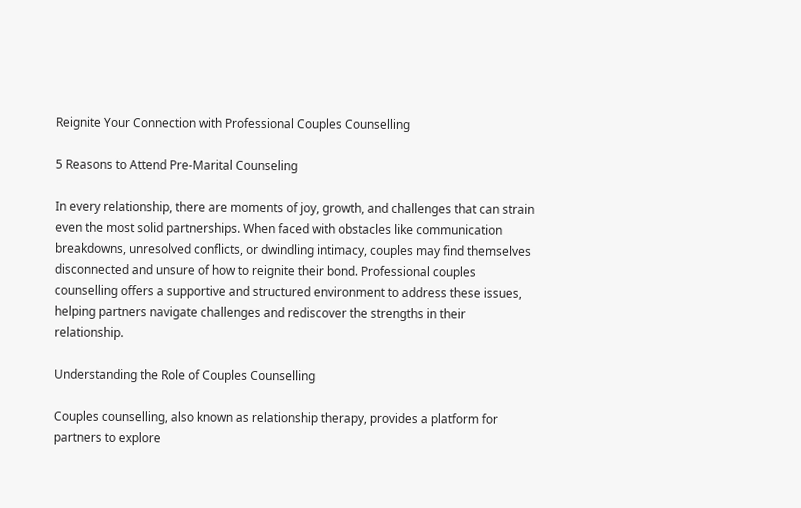Reignite Your Connection with Professional Couples Counselling

5 Reasons to Attend Pre-Marital Counseling

In every relationship, there are moments of joy, growth, and challenges that can strain even the most solid partnerships. When faced with obstacles like communication breakdowns, unresolved conflicts, or dwindling intimacy, couples may find themselves disconnected and unsure of how to reignite their bond. Professional couples counselling offers a supportive and structured environment to address these issues, helping partners navigate challenges and rediscover the strengths in their relationship.

Understanding the Role of Couples Counselling

Couples counselling, also known as relationship therapy, provides a platform for partners to explore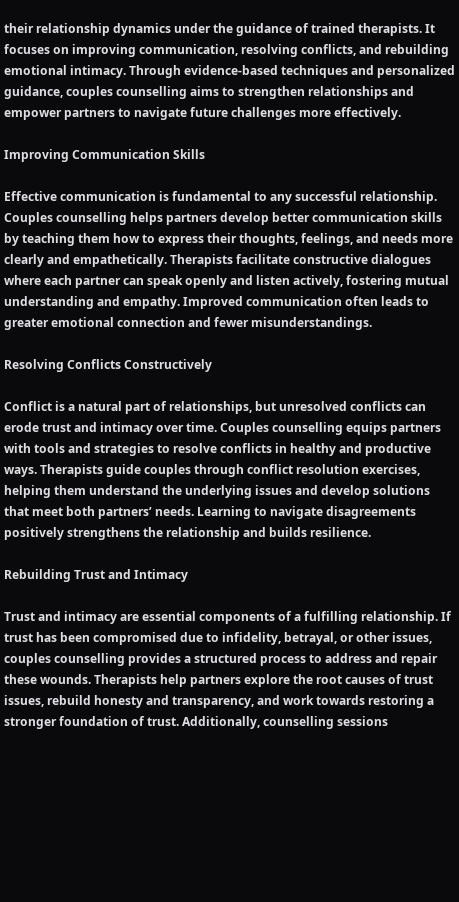their relationship dynamics under the guidance of trained therapists. It focuses on improving communication, resolving conflicts, and rebuilding emotional intimacy. Through evidence-based techniques and personalized guidance, couples counselling aims to strengthen relationships and empower partners to navigate future challenges more effectively.

Improving Communication Skills

Effective communication is fundamental to any successful relationship. Couples counselling helps partners develop better communication skills by teaching them how to express their thoughts, feelings, and needs more clearly and empathetically. Therapists facilitate constructive dialogues where each partner can speak openly and listen actively, fostering mutual understanding and empathy. Improved communication often leads to greater emotional connection and fewer misunderstandings.

Resolving Conflicts Constructively

Conflict is a natural part of relationships, but unresolved conflicts can erode trust and intimacy over time. Couples counselling equips partners with tools and strategies to resolve conflicts in healthy and productive ways. Therapists guide couples through conflict resolution exercises, helping them understand the underlying issues and develop solutions that meet both partners’ needs. Learning to navigate disagreements positively strengthens the relationship and builds resilience.

Rebuilding Trust and Intimacy

Trust and intimacy are essential components of a fulfilling relationship. If trust has been compromised due to infidelity, betrayal, or other issues, couples counselling provides a structured process to address and repair these wounds. Therapists help partners explore the root causes of trust issues, rebuild honesty and transparency, and work towards restoring a stronger foundation of trust. Additionally, counselling sessions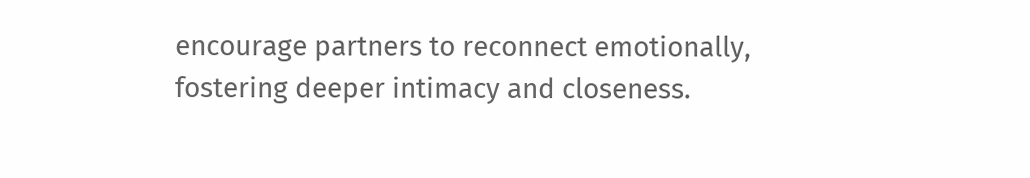encourage partners to reconnect emotionally, fostering deeper intimacy and closeness.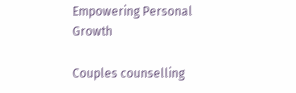Empowering Personal Growth

Couples counselling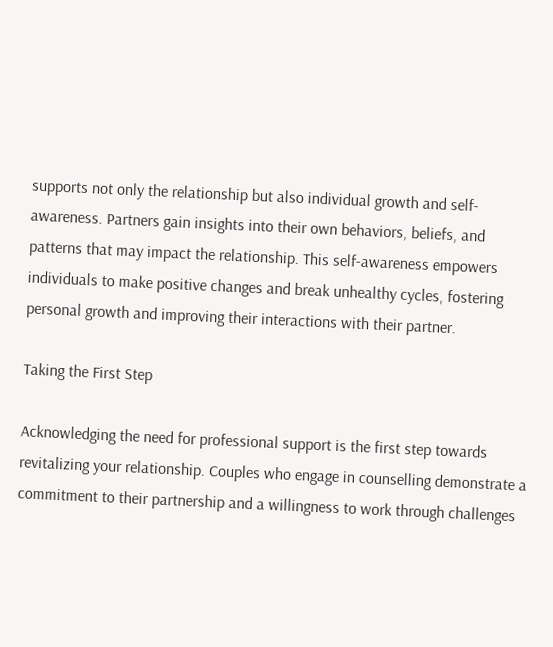supports not only the relationship but also individual growth and self-awareness. Partners gain insights into their own behaviors, beliefs, and patterns that may impact the relationship. This self-awareness empowers individuals to make positive changes and break unhealthy cycles, fostering personal growth and improving their interactions with their partner.

Taking the First Step

Acknowledging the need for professional support is the first step towards revitalizing your relationship. Couples who engage in counselling demonstrate a commitment to their partnership and a willingness to work through challenges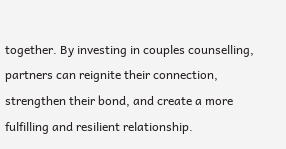together. By investing in couples counselling, partners can reignite their connection, strengthen their bond, and create a more fulfilling and resilient relationship.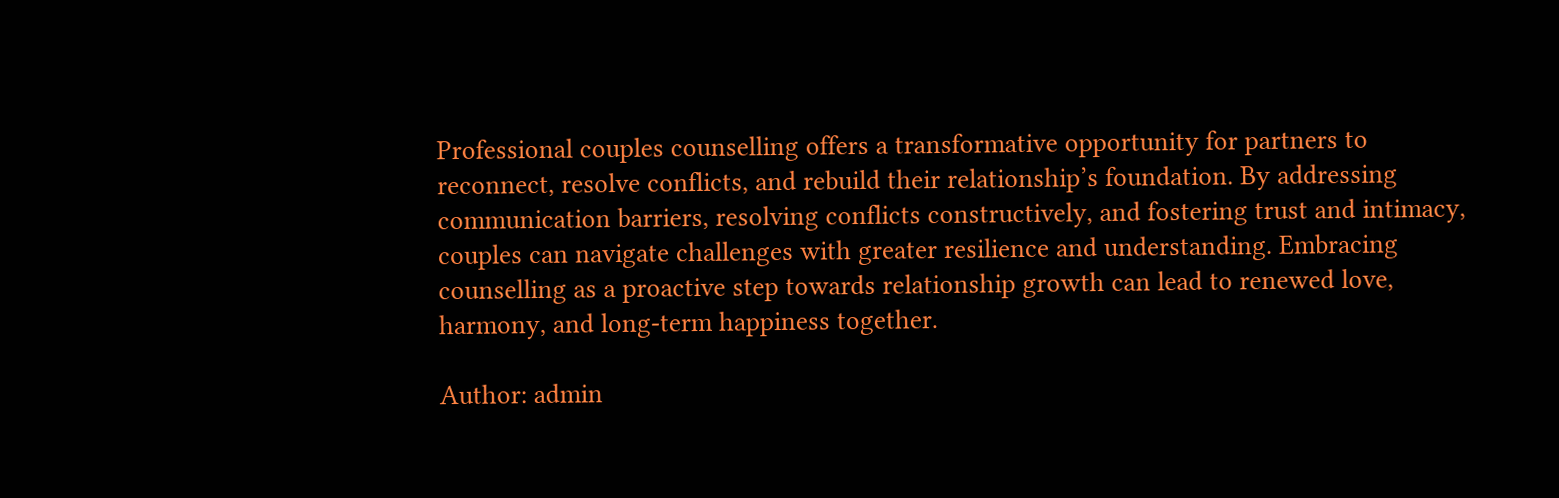Professional couples counselling offers a transformative opportunity for partners to reconnect, resolve conflicts, and rebuild their relationship’s foundation. By addressing communication barriers, resolving conflicts constructively, and fostering trust and intimacy, couples can navigate challenges with greater resilience and understanding. Embracing counselling as a proactive step towards relationship growth can lead to renewed love, harmony, and long-term happiness together.

Author: admin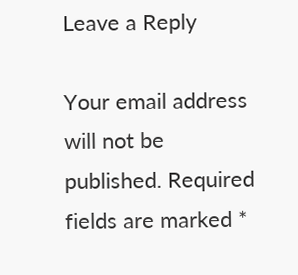Leave a Reply

Your email address will not be published. Required fields are marked *